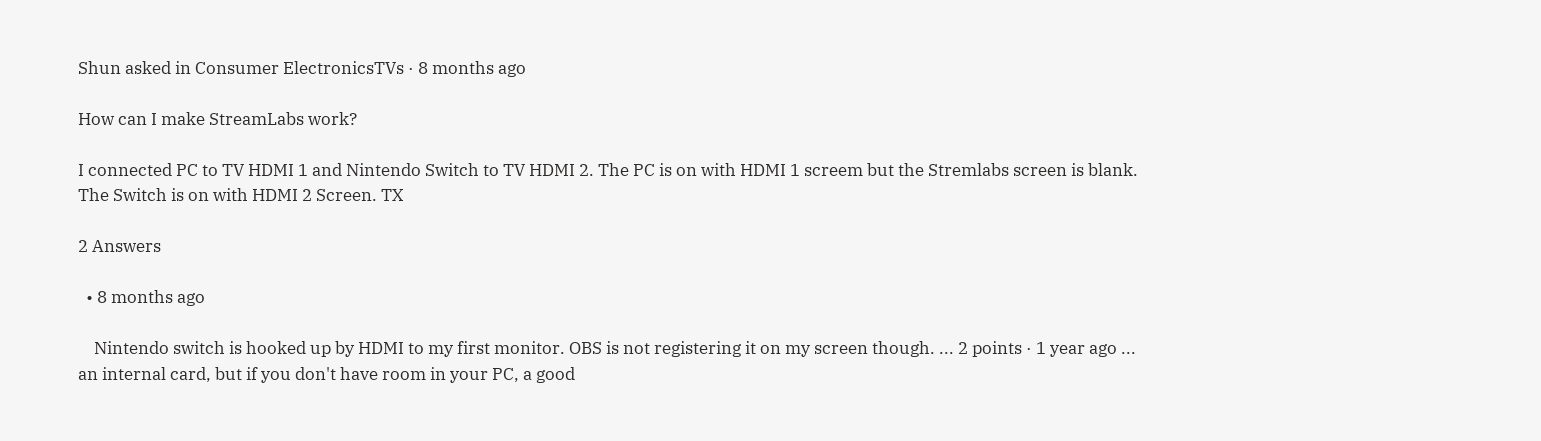Shun asked in Consumer ElectronicsTVs · 8 months ago

How can I make StreamLabs work?

I connected PC to TV HDMI 1 and Nintendo Switch to TV HDMI 2. The PC is on with HDMI 1 screem but the Stremlabs screen is blank. The Switch is on with HDMI 2 Screen. TX

2 Answers

  • 8 months ago

    Nintendo switch is hooked up by HDMI to my first monitor. OBS is not registering it on my screen though. ... 2 points · 1 year ago ... an internal card, but if you don't have room in your PC, a good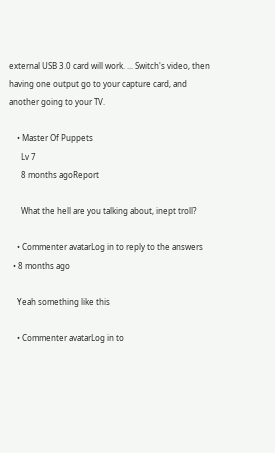external USB 3.0 card will work. ... Switch's video, then having one output go to your capture card, and another going to your TV.

    • Master Of Puppets
      Lv 7
      8 months agoReport

      What the hell are you talking about, inept troll?

    • Commenter avatarLog in to reply to the answers
  • 8 months ago

    Yeah something like this

    • Commenter avatarLog in to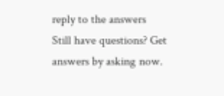reply to the answers
Still have questions? Get answers by asking now.